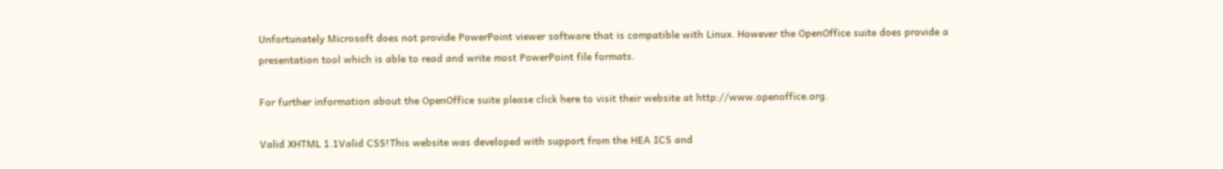Unfortunately Microsoft does not provide PowerPoint viewer software that is compatible with Linux. However the OpenOffice suite does provide a presentation tool which is able to read and write most PowerPoint file formats.

For further information about the OpenOffice suite please click here to visit their website at http://www.openoffice.org.

Valid XHTML 1.1Valid CSS!This website was developed with support from the HEA ICS and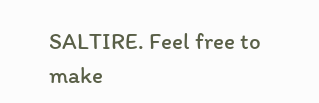SALTIRE. Feel free to make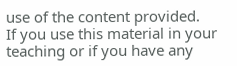use of the content provided.
If you use this material in your teaching or if you have any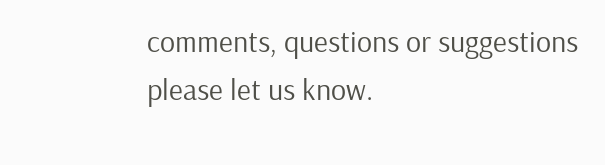comments, questions or suggestions please let us know.